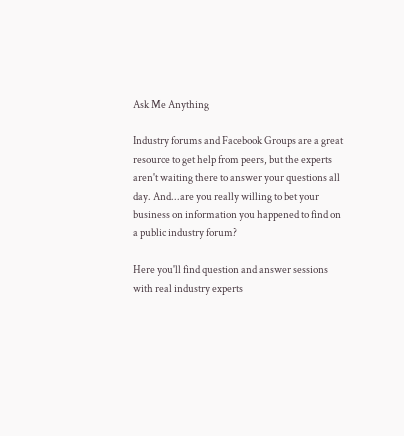Ask Me Anything

Industry forums and Facebook Groups are a great resource to get help from peers, but the experts aren't waiting there to answer your questions all day. And...are you really willing to bet your business on information you happened to find on a public industry forum?

Here you'll find question and answer sessions with real industry experts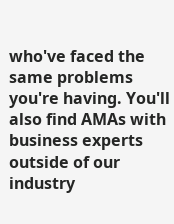who've faced the same problems you're having. You'll also find AMAs with business experts outside of our industry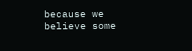because we believe some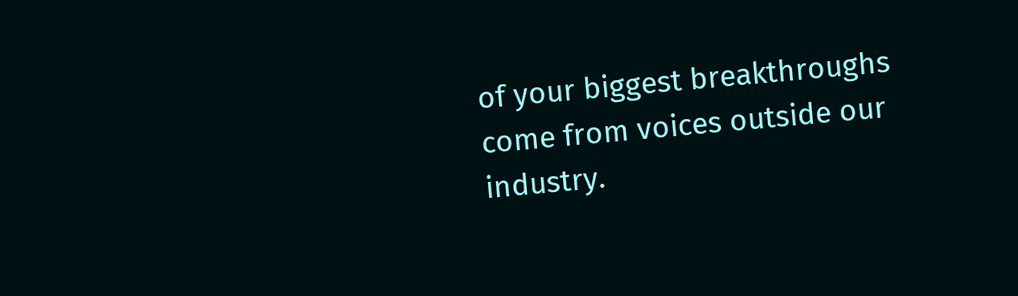of your biggest breakthroughs come from voices outside our industry.